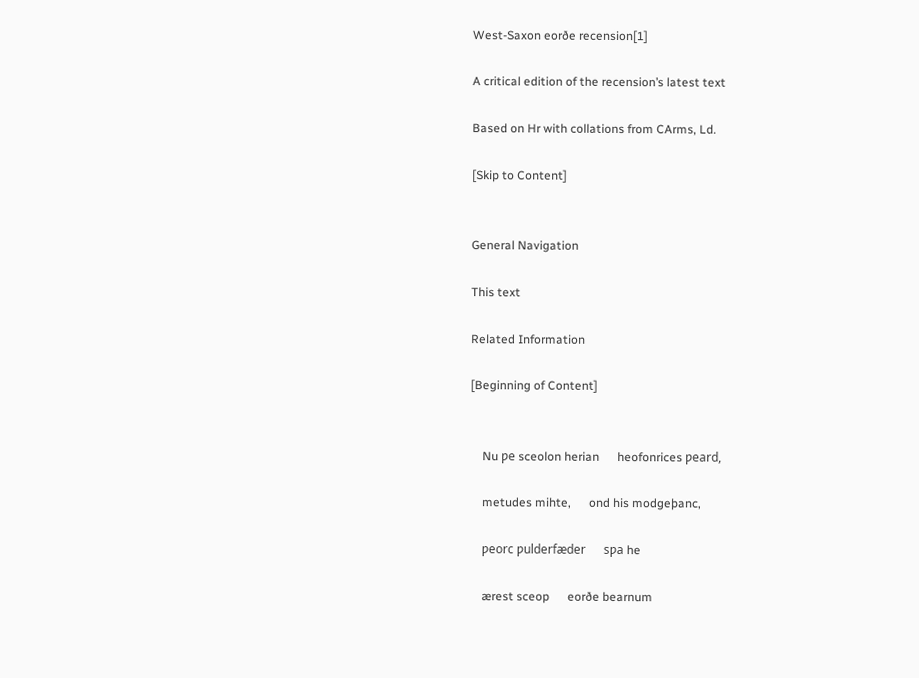West-Saxon eorðe recension[1]

A critical edition of the recension’s latest text

Based on Hr with collations from CArms, Ld.

[Skip to Content]


General Navigation

This text

Related Information

[Beginning of Content]


    Nu ƿe sceolon herian      heofonrices ƿeard,

    metudes mihte,      ond his modgeþanc,

    ƿeorc ƿulderfæder      sƿa he

    ærest sceop      eorðe bearnum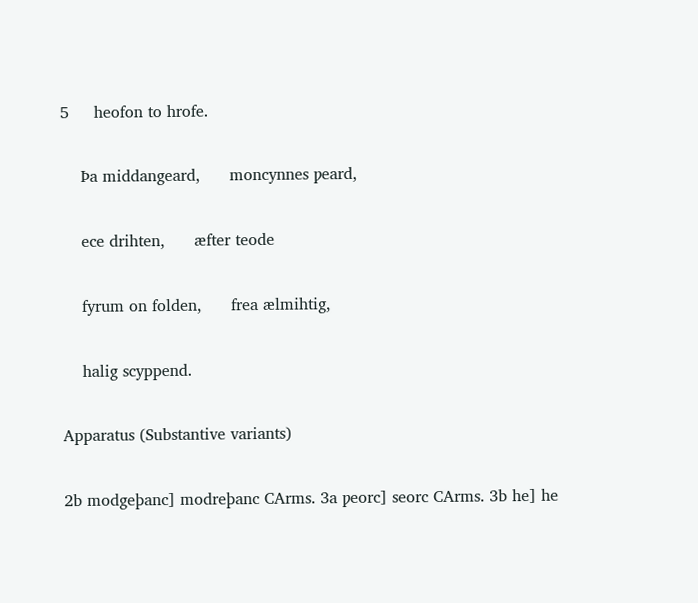5     heofon to hrofe.

    Þa middangeard,      moncynnes ƿeard,

    ece drihten,      æfter teode

    fyrum on folden,      frea ælmihtig,

    halig scyppend.

Apparatus (Substantive variants)

2b modgeþanc] modreþanc CArms. 3a ƿeorc] seorc CArms. 3b he] he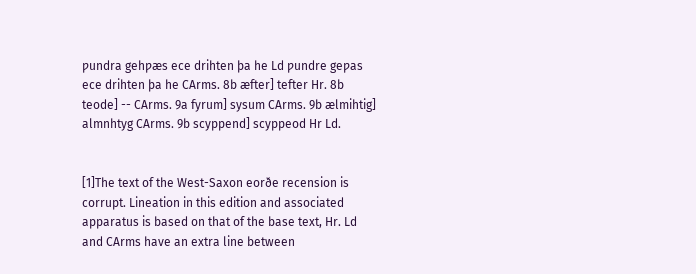ƿundra gehƿæs ece drihten þa he Ld ƿundre geƿas ece drihten þa he CArms. 8b æfter] tefter Hr. 8b teode] -- CArms. 9a fyrum] sysum CArms. 9b ælmihtig] almnhtyg CArms. 9b scyppend] scyppeod Hr Ld.


[1]The text of the West-Saxon eorðe recension is corrupt. Lineation in this edition and associated apparatus is based on that of the base text, Hr. Ld and CArms have an extra line between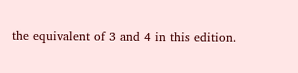the equivalent of 3 and 4 in this edition.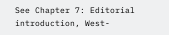See Chapter 7: Editorial introduction, West-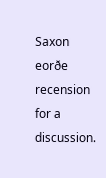Saxon eorðe recension for a discussion.